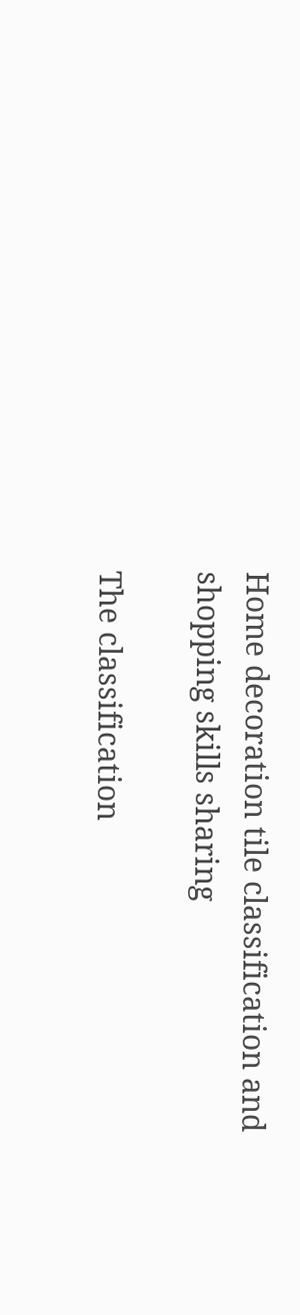Home decoration tile classification and shopping skills sharing

The classification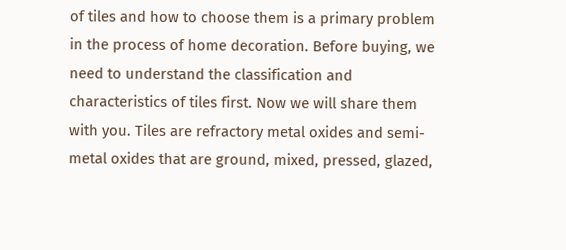of tiles and how to choose them is a primary problem in the process of home decoration. Before buying, we need to understand the classification and characteristics of tiles first. Now we will share them with you. Tiles are refractory metal oxides and semi-metal oxides that are ground, mixed, pressed, glazed,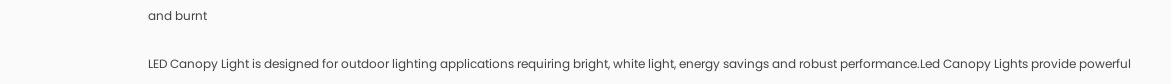and burnt

LED Canopy Light is designed for outdoor lighting applications requiring bright, white light, energy savings and robust performance.Led Canopy Lights provide powerful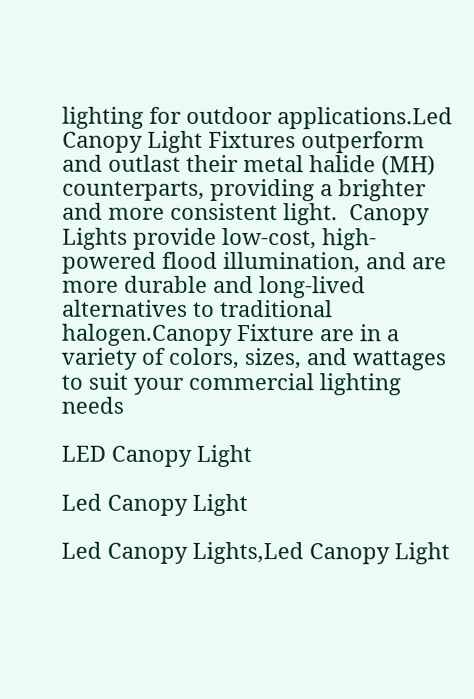lighting for outdoor applications.Led Canopy Light Fixtures outperform and outlast their metal halide (MH) counterparts, providing a brighter and more consistent light.  Canopy Lights provide low-cost, high-powered flood illumination, and are more durable and long-lived alternatives to traditional halogen.Canopy Fixture are in a variety of colors, sizes, and wattages to suit your commercial lighting needs

LED Canopy Light

Led Canopy Light

Led Canopy Lights,Led Canopy Light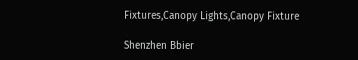Fixtures,Canopy Lights,Canopy Fixture

Shenzhen Bbier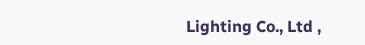Lighting Co., Ltd ,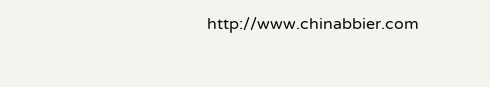http://www.chinabbier.com